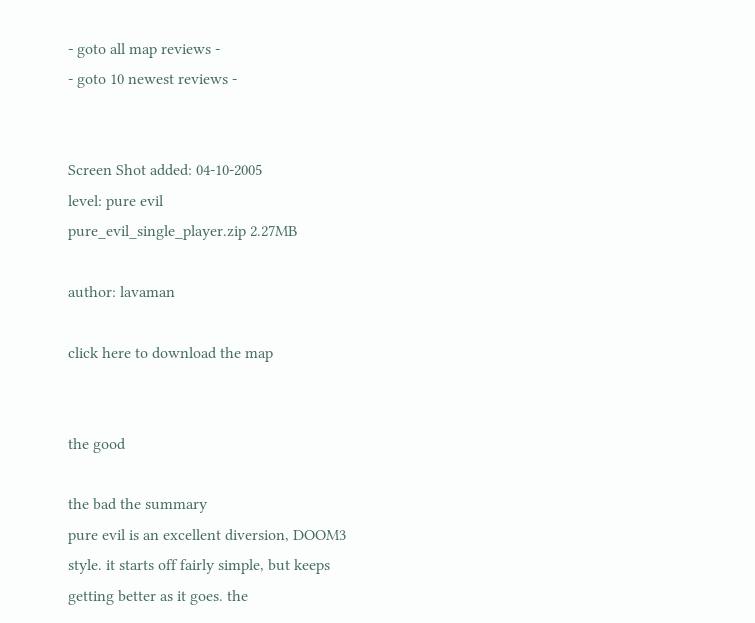- goto all map reviews -
- goto 10 newest reviews -


Screen Shot added: 04-10-2005
level: pure evil
pure_evil_single_player.zip 2.27MB

author: lavaman

click here to download the map


the good

the bad the summary
pure evil is an excellent diversion, DOOM3 style. it starts off fairly simple, but keeps getting better as it goes. the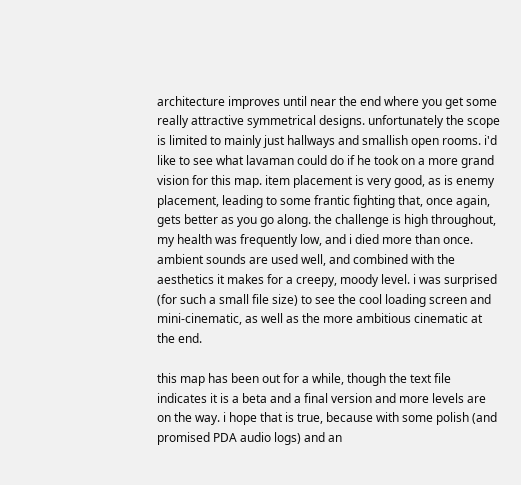architecture improves until near the end where you get some really attractive symmetrical designs. unfortunately the scope is limited to mainly just hallways and smallish open rooms. i'd like to see what lavaman could do if he took on a more grand vision for this map. item placement is very good, as is enemy placement, leading to some frantic fighting that, once again, gets better as you go along. the challenge is high throughout, my health was frequently low, and i died more than once. ambient sounds are used well, and combined with the aesthetics it makes for a creepy, moody level. i was surprised (for such a small file size) to see the cool loading screen and mini-cinematic, as well as the more ambitious cinematic at the end.

this map has been out for a while, though the text file indicates it is a beta and a final version and more levels are on the way. i hope that is true, because with some polish (and promised PDA audio logs) and an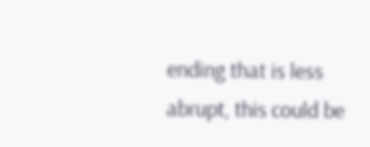ending that is less abrupt, this could be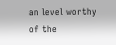an level worthy of the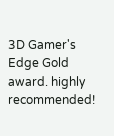3D Gamer's Edge Gold award. highly recommended!